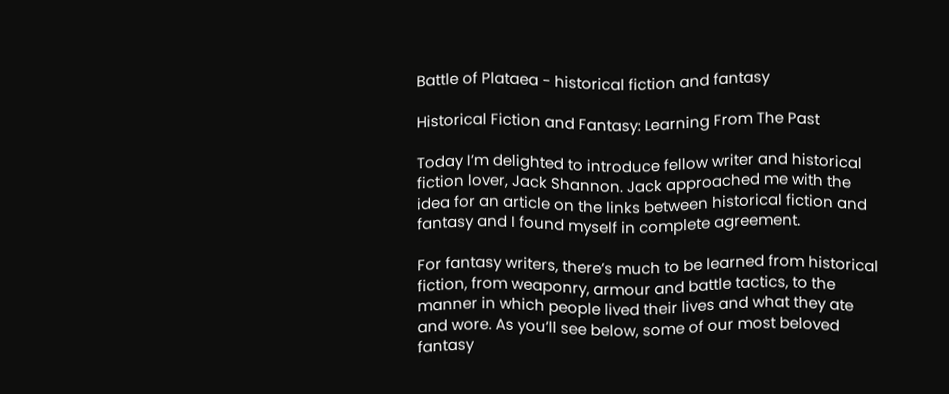Battle of Plataea - historical fiction and fantasy

Historical Fiction and Fantasy: Learning From The Past

Today I’m delighted to introduce fellow writer and historical fiction lover, Jack Shannon. Jack approached me with the idea for an article on the links between historical fiction and fantasy and I found myself in complete agreement.

For fantasy writers, there’s much to be learned from historical fiction, from weaponry, armour and battle tactics, to the manner in which people lived their lives and what they ate and wore. As you’ll see below, some of our most beloved fantasy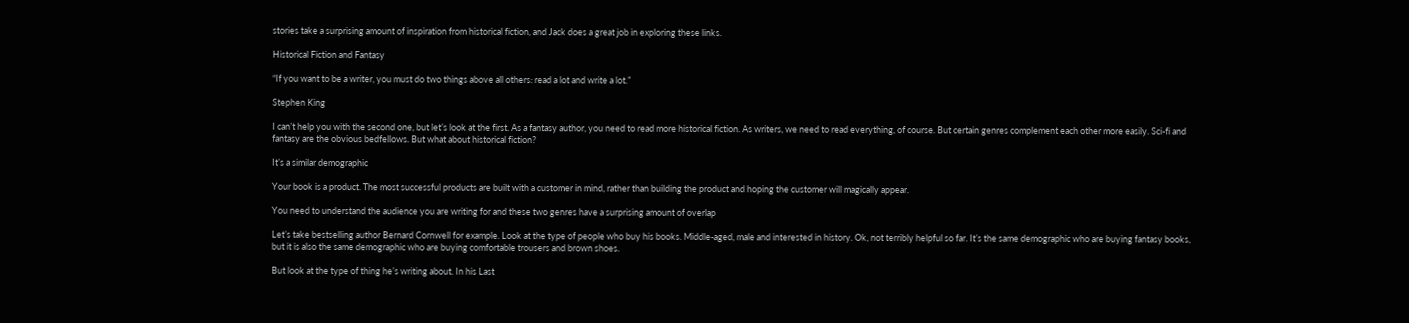stories take a surprising amount of inspiration from historical fiction, and Jack does a great job in exploring these links.

Historical Fiction and Fantasy

“If you want to be a writer, you must do two things above all others: read a lot and write a lot.”

Stephen King

I can’t help you with the second one, but let’s look at the first. As a fantasy author, you need to read more historical fiction. As writers, we need to read everything, of course. But certain genres complement each other more easily. Sci-fi and fantasy are the obvious bedfellows. But what about historical fiction?

It’s a similar demographic

Your book is a product. The most successful products are built with a customer in mind, rather than building the product and hoping the customer will magically appear.

You need to understand the audience you are writing for and these two genres have a surprising amount of overlap

Let’s take bestselling author Bernard Cornwell for example. Look at the type of people who buy his books. Middle-aged, male and interested in history. Ok, not terribly helpful so far. It’s the same demographic who are buying fantasy books, but it is also the same demographic who are buying comfortable trousers and brown shoes.

But look at the type of thing he’s writing about. In his Last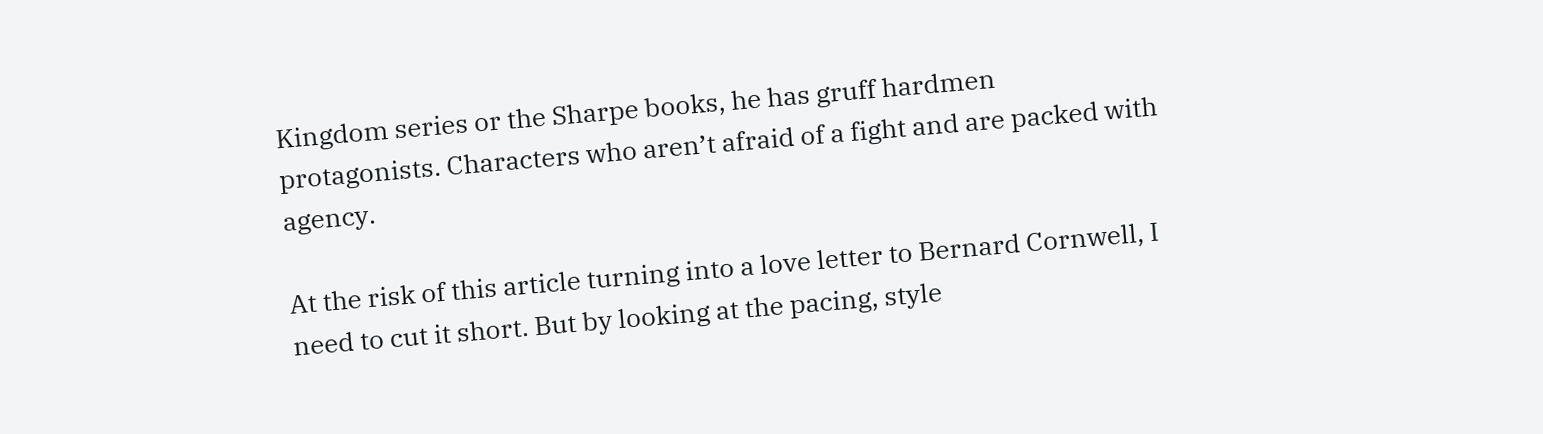Kingdom series or the Sharpe books, he has gruff hardmen protagonists. Characters who aren’t afraid of a fight and are packed with agency.

At the risk of this article turning into a love letter to Bernard Cornwell, I need to cut it short. But by looking at the pacing, style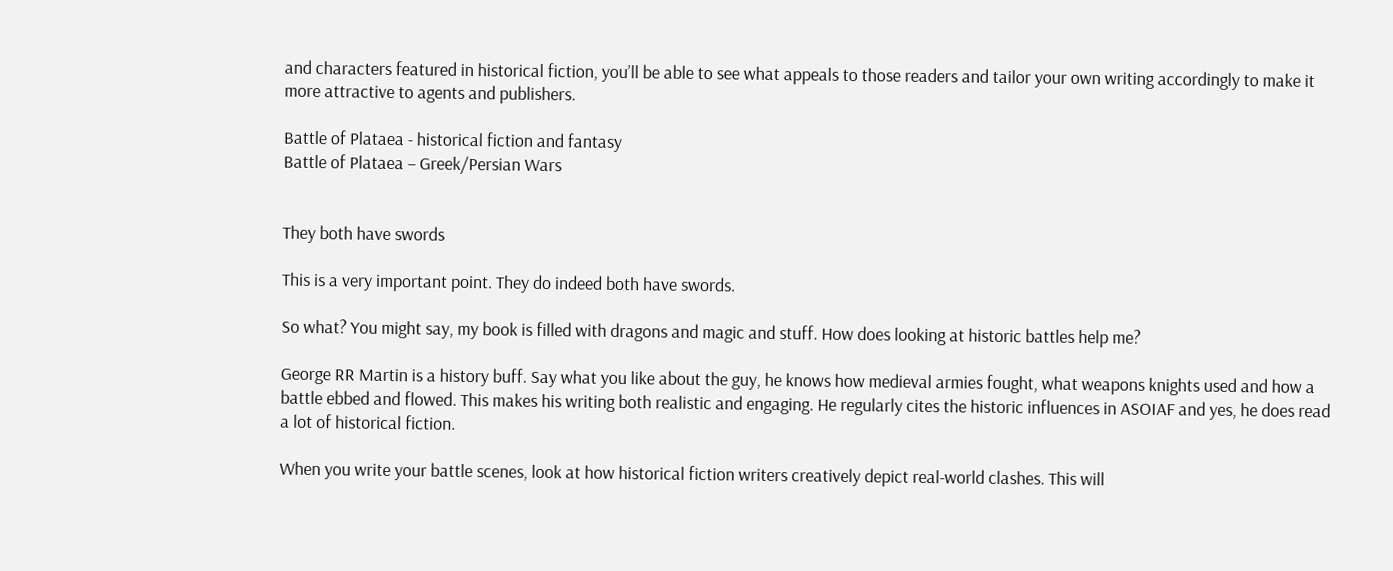and characters featured in historical fiction, you’ll be able to see what appeals to those readers and tailor your own writing accordingly to make it more attractive to agents and publishers.

Battle of Plataea - historical fiction and fantasy
Battle of Plataea – Greek/Persian Wars


They both have swords

This is a very important point. They do indeed both have swords.

So what? You might say, my book is filled with dragons and magic and stuff. How does looking at historic battles help me?

George RR Martin is a history buff. Say what you like about the guy, he knows how medieval armies fought, what weapons knights used and how a battle ebbed and flowed. This makes his writing both realistic and engaging. He regularly cites the historic influences in ASOIAF and yes, he does read a lot of historical fiction.

When you write your battle scenes, look at how historical fiction writers creatively depict real-world clashes. This will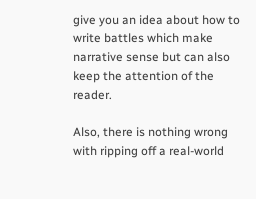give you an idea about how to write battles which make narrative sense but can also keep the attention of the reader.

Also, there is nothing wrong with ripping off a real-world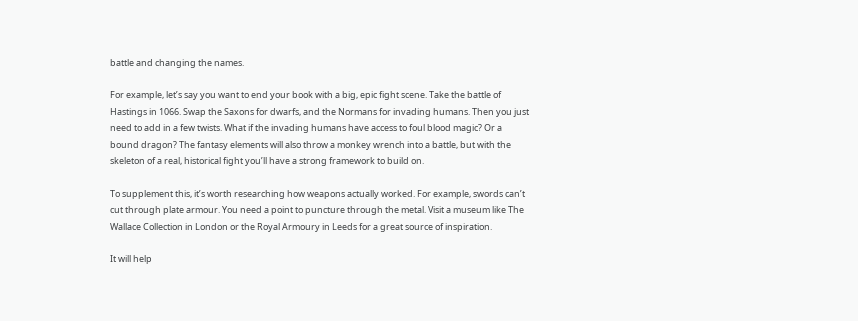battle and changing the names.

For example, let’s say you want to end your book with a big, epic fight scene. Take the battle of Hastings in 1066. Swap the Saxons for dwarfs, and the Normans for invading humans. Then you just need to add in a few twists. What if the invading humans have access to foul blood magic? Or a bound dragon? The fantasy elements will also throw a monkey wrench into a battle, but with the skeleton of a real, historical fight you’ll have a strong framework to build on.

To supplement this, it’s worth researching how weapons actually worked. For example, swords can’t cut through plate armour. You need a point to puncture through the metal. Visit a museum like The Wallace Collection in London or the Royal Armoury in Leeds for a great source of inspiration.

It will help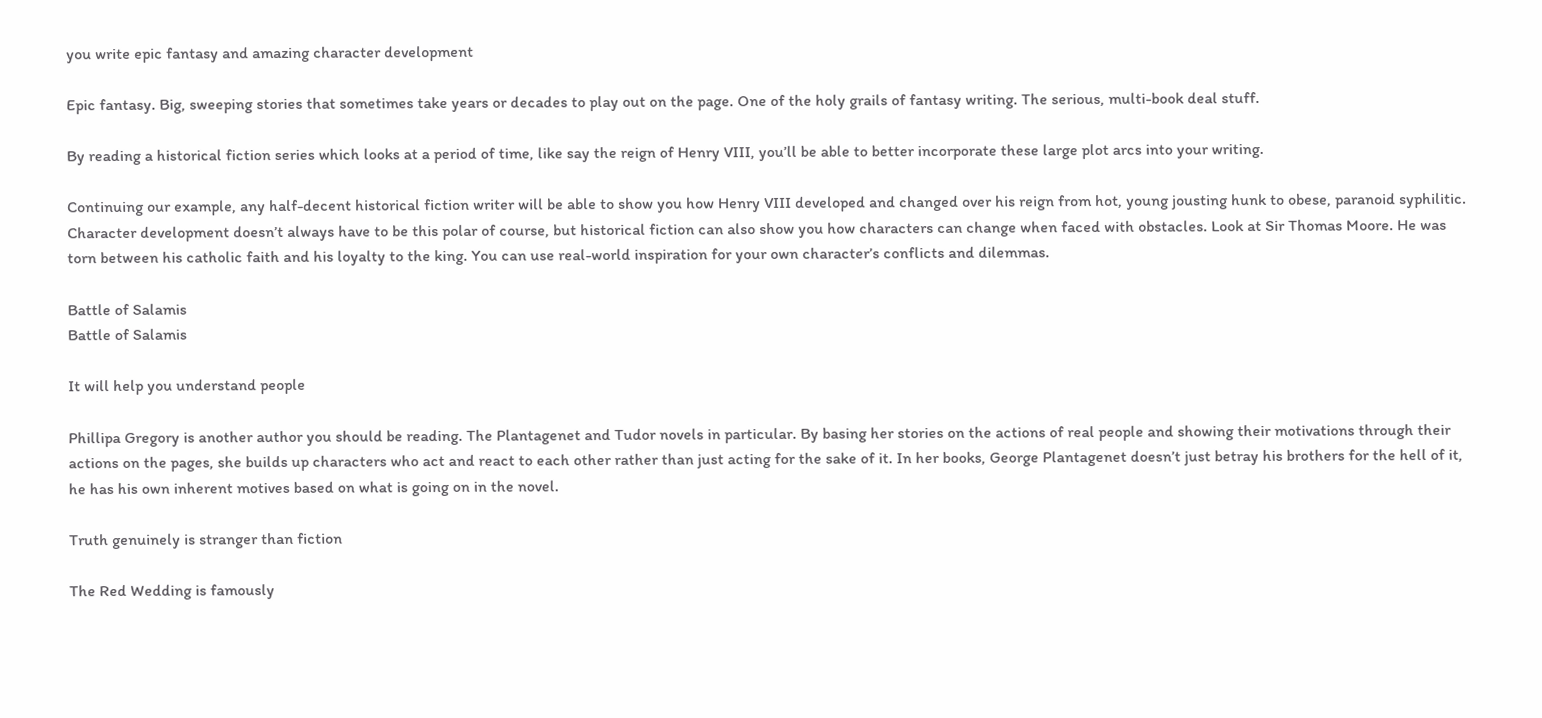you write epic fantasy and amazing character development

Epic fantasy. Big, sweeping stories that sometimes take years or decades to play out on the page. One of the holy grails of fantasy writing. The serious, multi-book deal stuff.

By reading a historical fiction series which looks at a period of time, like say the reign of Henry VIII, you’ll be able to better incorporate these large plot arcs into your writing.

Continuing our example, any half-decent historical fiction writer will be able to show you how Henry VIII developed and changed over his reign from hot, young jousting hunk to obese, paranoid syphilitic. Character development doesn’t always have to be this polar of course, but historical fiction can also show you how characters can change when faced with obstacles. Look at Sir Thomas Moore. He was torn between his catholic faith and his loyalty to the king. You can use real-world inspiration for your own character’s conflicts and dilemmas.

Battle of Salamis
Battle of Salamis

It will help you understand people

Phillipa Gregory is another author you should be reading. The Plantagenet and Tudor novels in particular. By basing her stories on the actions of real people and showing their motivations through their actions on the pages, she builds up characters who act and react to each other rather than just acting for the sake of it. In her books, George Plantagenet doesn’t just betray his brothers for the hell of it, he has his own inherent motives based on what is going on in the novel.

Truth genuinely is stranger than fiction

The Red Wedding is famously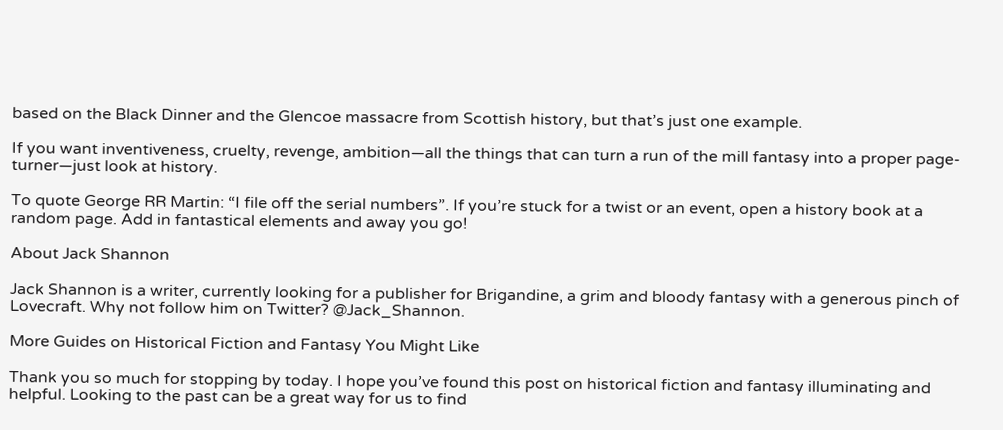based on the Black Dinner and the Glencoe massacre from Scottish history, but that’s just one example.

If you want inventiveness, cruelty, revenge, ambition—all the things that can turn a run of the mill fantasy into a proper page-turner—just look at history.

To quote George RR Martin: “I file off the serial numbers”. If you’re stuck for a twist or an event, open a history book at a random page. Add in fantastical elements and away you go!

About Jack Shannon

Jack Shannon is a writer, currently looking for a publisher for Brigandine, a grim and bloody fantasy with a generous pinch of Lovecraft. Why not follow him on Twitter? @Jack_Shannon.

More Guides on Historical Fiction and Fantasy You Might Like

Thank you so much for stopping by today. I hope you’ve found this post on historical fiction and fantasy illuminating and helpful. Looking to the past can be a great way for us to find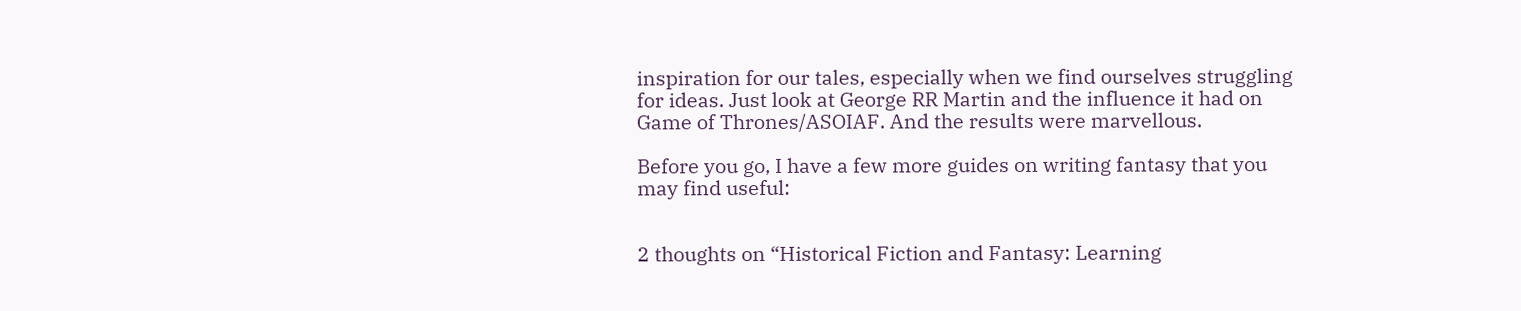inspiration for our tales, especially when we find ourselves struggling for ideas. Just look at George RR Martin and the influence it had on Game of Thrones/ASOIAF. And the results were marvellous.

Before you go, I have a few more guides on writing fantasy that you may find useful:


2 thoughts on “Historical Fiction and Fantasy: Learning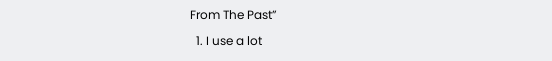From The Past”

  1. I use a lot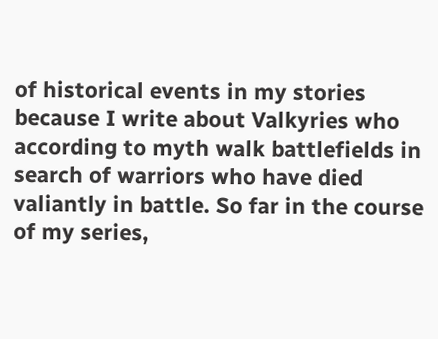of historical events in my stories because I write about Valkyries who according to myth walk battlefields in search of warriors who have died valiantly in battle. So far in the course of my series,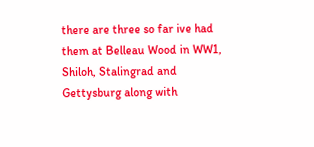there are three so far ive had them at Belleau Wood in WW1, Shiloh, Stalingrad and Gettysburg along with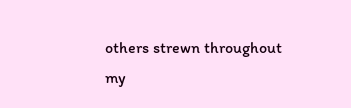others strewn throughout my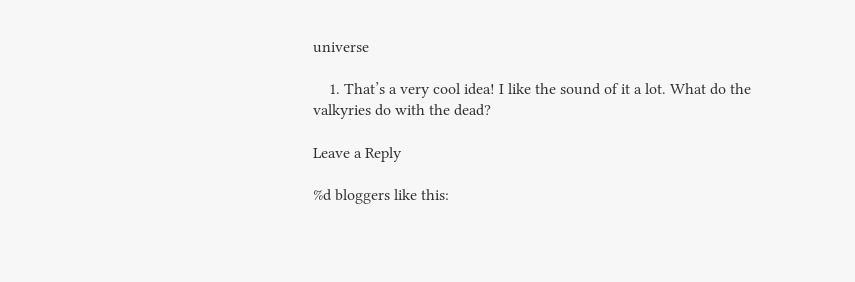universe

    1. That’s a very cool idea! I like the sound of it a lot. What do the valkyries do with the dead?

Leave a Reply

%d bloggers like this: